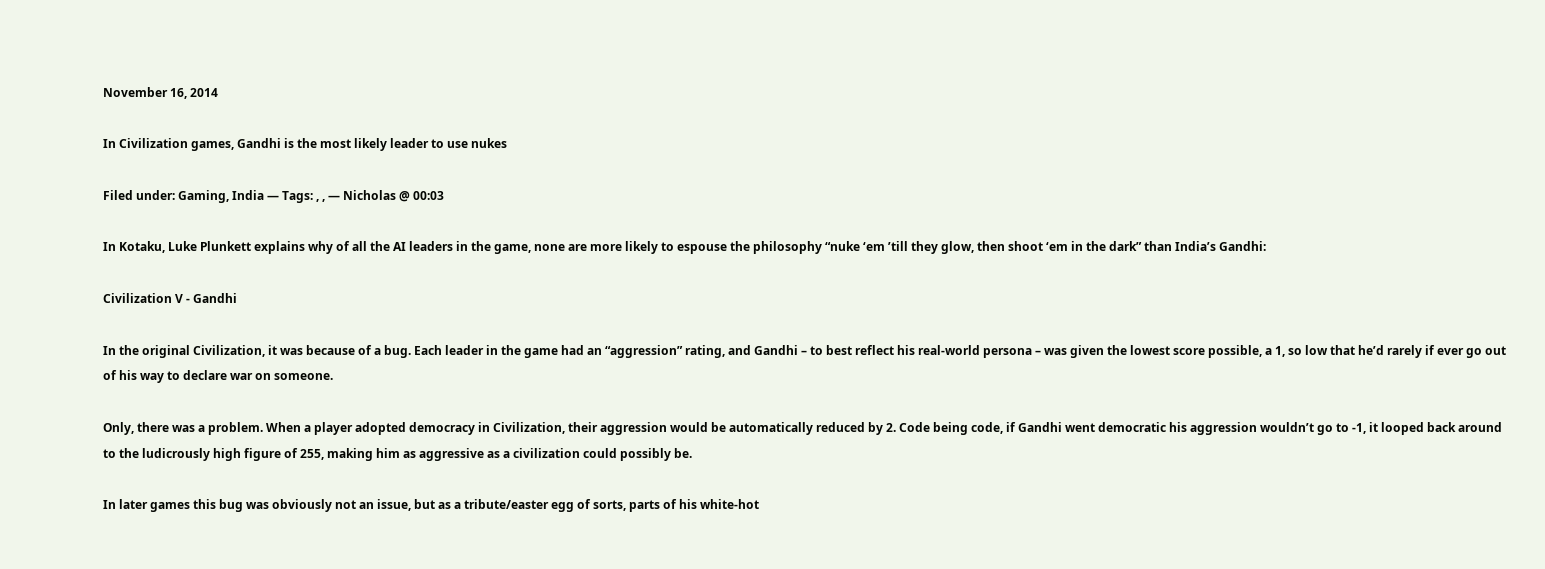November 16, 2014

In Civilization games, Gandhi is the most likely leader to use nukes

Filed under: Gaming, India — Tags: , , — Nicholas @ 00:03

In Kotaku, Luke Plunkett explains why of all the AI leaders in the game, none are more likely to espouse the philosophy “nuke ‘em ’till they glow, then shoot ‘em in the dark” than India’s Gandhi:

Civilization V - Gandhi

In the original Civilization, it was because of a bug. Each leader in the game had an “aggression” rating, and Gandhi – to best reflect his real-world persona – was given the lowest score possible, a 1, so low that he’d rarely if ever go out of his way to declare war on someone.

Only, there was a problem. When a player adopted democracy in Civilization, their aggression would be automatically reduced by 2. Code being code, if Gandhi went democratic his aggression wouldn’t go to -1, it looped back around to the ludicrously high figure of 255, making him as aggressive as a civilization could possibly be.

In later games this bug was obviously not an issue, but as a tribute/easter egg of sorts, parts of his white-hot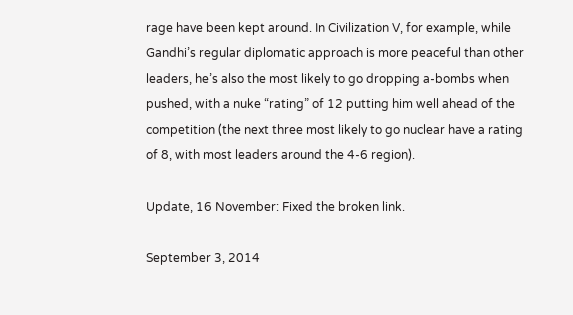rage have been kept around. In Civilization V, for example, while Gandhi’s regular diplomatic approach is more peaceful than other leaders, he’s also the most likely to go dropping a-bombs when pushed, with a nuke “rating” of 12 putting him well ahead of the competition (the next three most likely to go nuclear have a rating of 8, with most leaders around the 4-6 region).

Update, 16 November: Fixed the broken link.

September 3, 2014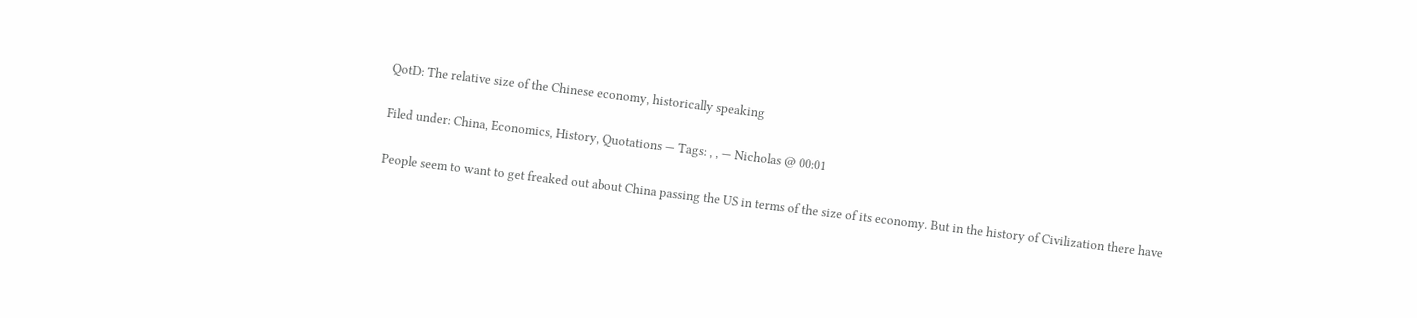QotD: The relative size of the Chinese economy, historically speaking

Filed under: China, Economics, History, Quotations — Tags: , , — Nicholas @ 00:01

People seem to want to get freaked out about China passing the US in terms of the size of its economy. But in the history of Civilization there have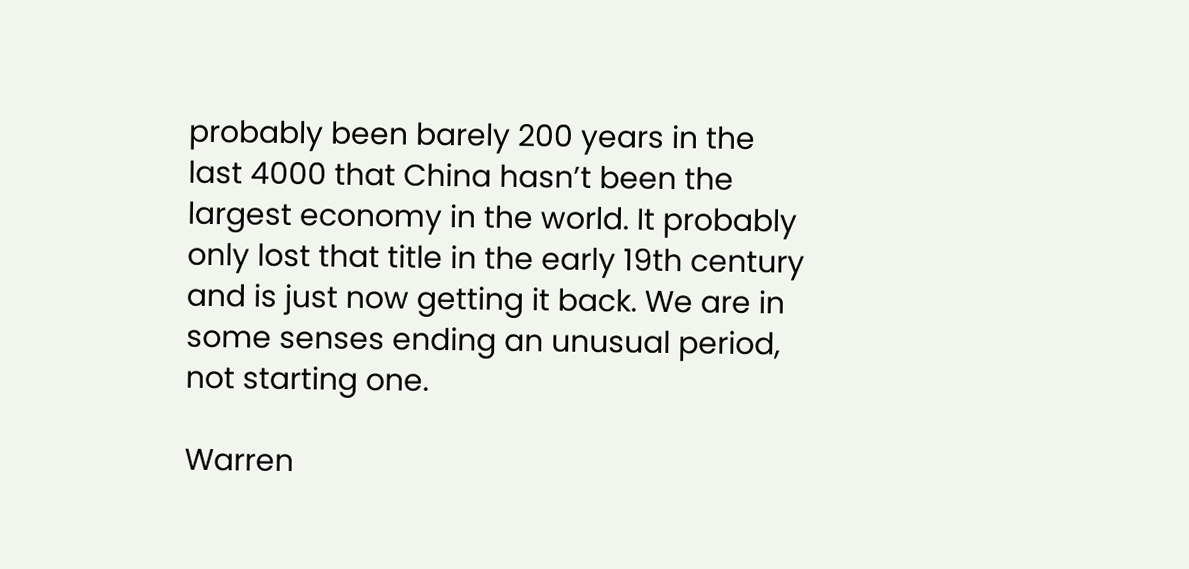probably been barely 200 years in the last 4000 that China hasn’t been the largest economy in the world. It probably only lost that title in the early 19th century and is just now getting it back. We are in some senses ending an unusual period, not starting one.

Warren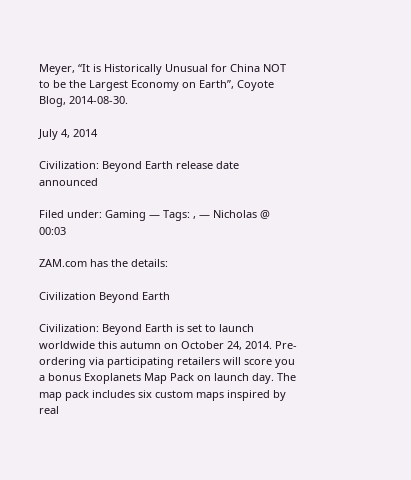Meyer, “It is Historically Unusual for China NOT to be the Largest Economy on Earth”, Coyote Blog, 2014-08-30.

July 4, 2014

Civilization: Beyond Earth release date announced

Filed under: Gaming — Tags: , — Nicholas @ 00:03

ZAM.com has the details:

Civilization Beyond Earth

Civilization: Beyond Earth is set to launch worldwide this autumn on October 24, 2014. Pre-ordering via participating retailers will score you a bonus Exoplanets Map Pack on launch day. The map pack includes six custom maps inspired by real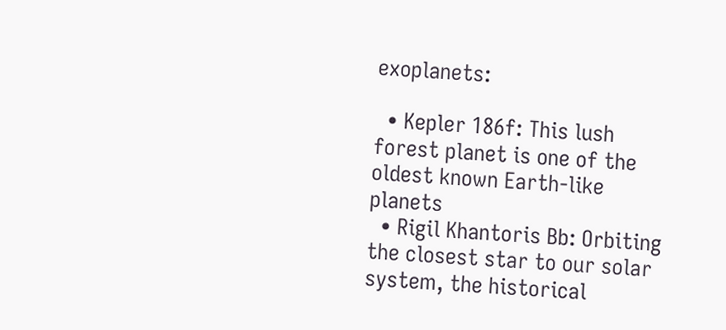exoplanets:

  • Kepler 186f: This lush forest planet is one of the oldest known Earth-like planets
  • Rigil Khantoris Bb: Orbiting the closest star to our solar system, the historical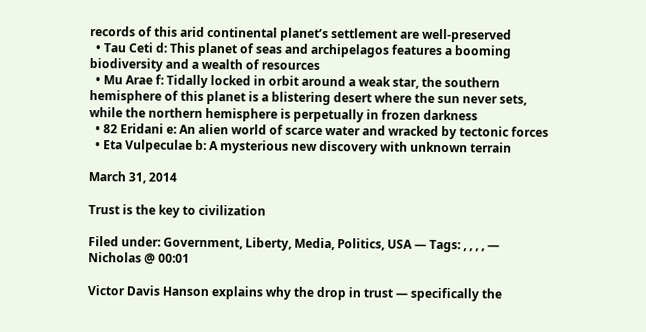records of this arid continental planet’s settlement are well-preserved
  • Tau Ceti d: This planet of seas and archipelagos features a booming biodiversity and a wealth of resources
  • Mu Arae f: Tidally locked in orbit around a weak star, the southern hemisphere of this planet is a blistering desert where the sun never sets, while the northern hemisphere is perpetually in frozen darkness
  • 82 Eridani e: An alien world of scarce water and wracked by tectonic forces
  • Eta Vulpeculae b: A mysterious new discovery with unknown terrain

March 31, 2014

Trust is the key to civilization

Filed under: Government, Liberty, Media, Politics, USA — Tags: , , , , — Nicholas @ 00:01

Victor Davis Hanson explains why the drop in trust — specifically the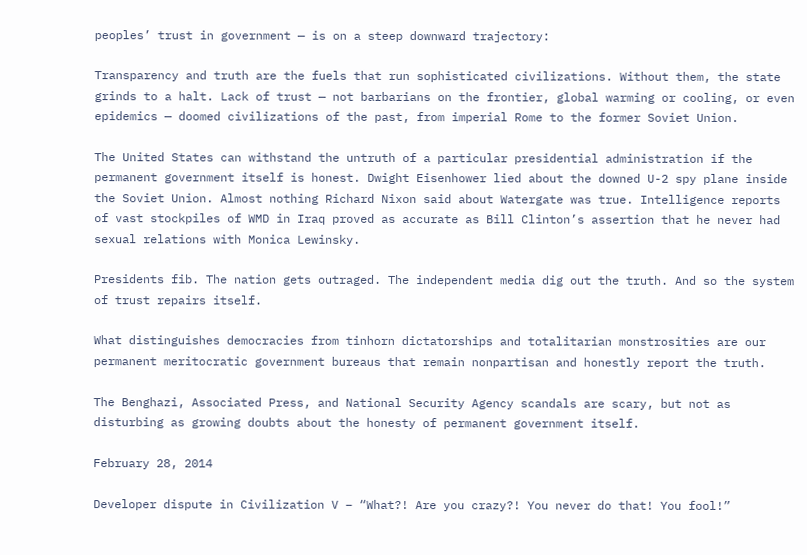peoples’ trust in government — is on a steep downward trajectory:

Transparency and truth are the fuels that run sophisticated civilizations. Without them, the state grinds to a halt. Lack of trust — not barbarians on the frontier, global warming or cooling, or even epidemics — doomed civilizations of the past, from imperial Rome to the former Soviet Union.

The United States can withstand the untruth of a particular presidential administration if the permanent government itself is honest. Dwight Eisenhower lied about the downed U-2 spy plane inside the Soviet Union. Almost nothing Richard Nixon said about Watergate was true. Intelligence reports of vast stockpiles of WMD in Iraq proved as accurate as Bill Clinton’s assertion that he never had sexual relations with Monica Lewinsky.

Presidents fib. The nation gets outraged. The independent media dig out the truth. And so the system of trust repairs itself.

What distinguishes democracies from tinhorn dictatorships and totalitarian monstrosities are our permanent meritocratic government bureaus that remain nonpartisan and honestly report the truth.

The Benghazi, Associated Press, and National Security Agency scandals are scary, but not as disturbing as growing doubts about the honesty of permanent government itself.

February 28, 2014

Developer dispute in Civilization V – “What?! Are you crazy?! You never do that! You fool!”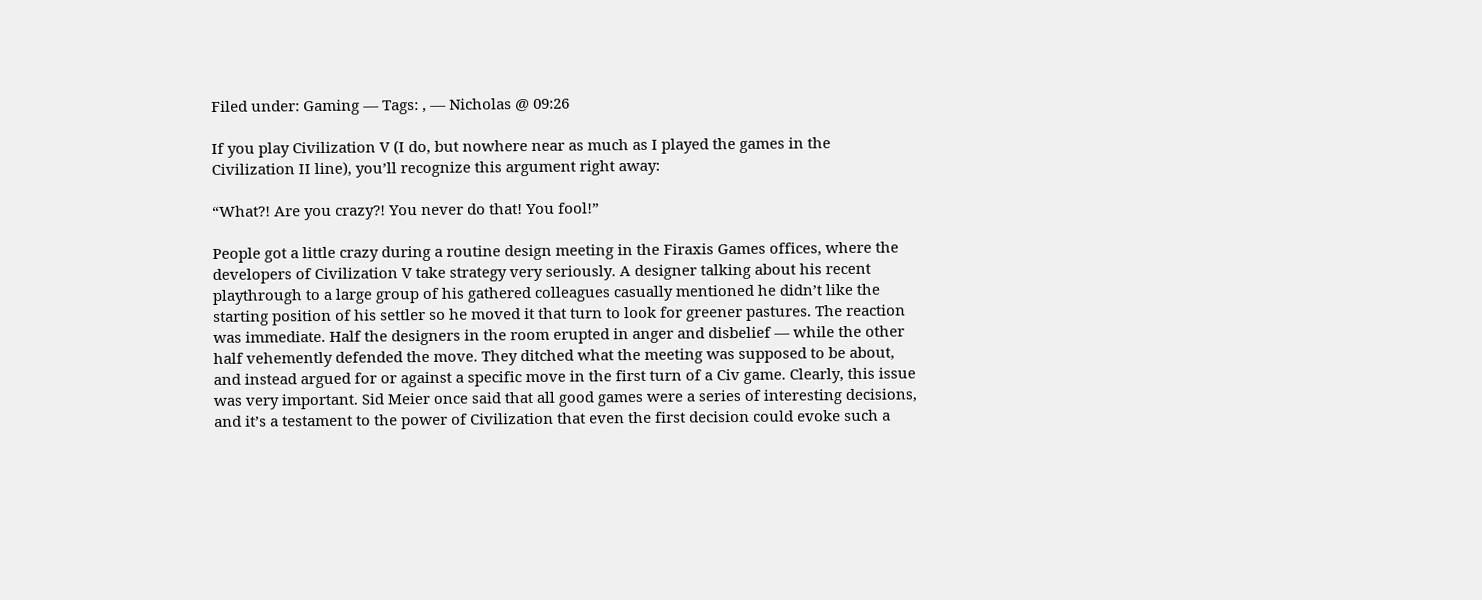Filed under: Gaming — Tags: , — Nicholas @ 09:26

If you play Civilization V (I do, but nowhere near as much as I played the games in the Civilization II line), you’ll recognize this argument right away:

“What?! Are you crazy?! You never do that! You fool!”

People got a little crazy during a routine design meeting in the Firaxis Games offices, where the developers of Civilization V take strategy very seriously. A designer talking about his recent playthrough to a large group of his gathered colleagues casually mentioned he didn’t like the starting position of his settler so he moved it that turn to look for greener pastures. The reaction was immediate. Half the designers in the room erupted in anger and disbelief — while the other half vehemently defended the move. They ditched what the meeting was supposed to be about, and instead argued for or against a specific move in the first turn of a Civ game. Clearly, this issue was very important. Sid Meier once said that all good games were a series of interesting decisions, and it’s a testament to the power of Civilization that even the first decision could evoke such a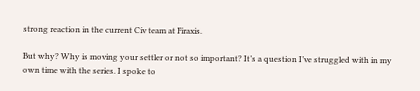strong reaction in the current Civ team at Firaxis.

But why? Why is moving your settler or not so important? It’s a question I’ve struggled with in my own time with the series. I spoke to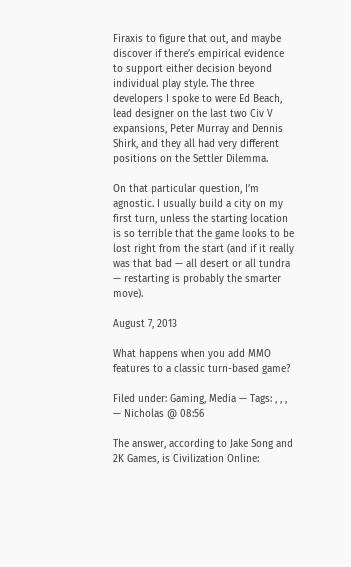Firaxis to figure that out, and maybe discover if there’s empirical evidence to support either decision beyond individual play style. The three developers I spoke to were Ed Beach, lead designer on the last two Civ V expansions, Peter Murray and Dennis Shirk, and they all had very different positions on the Settler Dilemma.

On that particular question, I’m agnostic. I usually build a city on my first turn, unless the starting location is so terrible that the game looks to be lost right from the start (and if it really was that bad — all desert or all tundra — restarting is probably the smarter move).

August 7, 2013

What happens when you add MMO features to a classic turn-based game?

Filed under: Gaming, Media — Tags: , , , — Nicholas @ 08:56

The answer, according to Jake Song and 2K Games, is Civilization Online: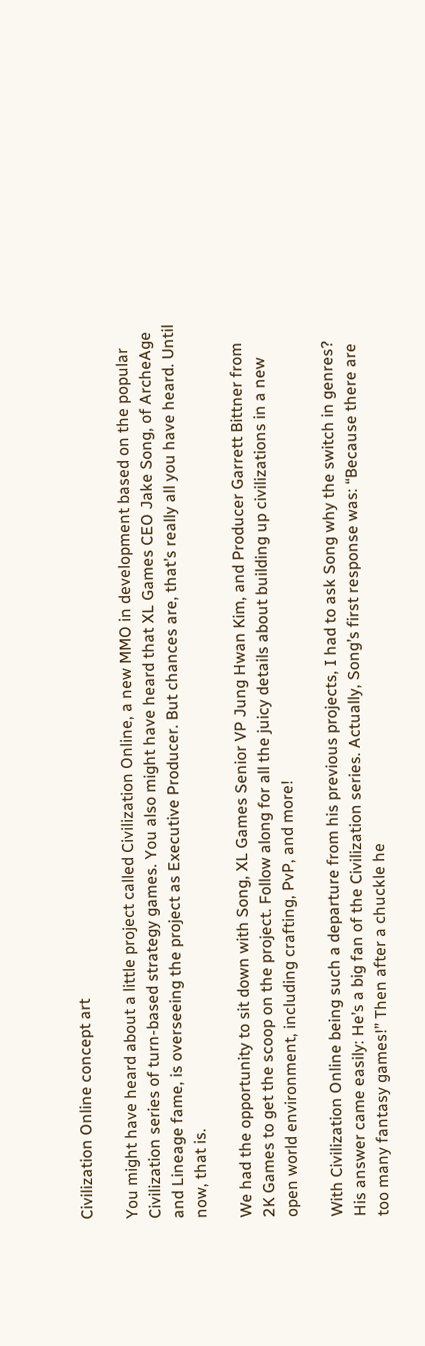Civilization Online concept art

You might have heard about a little project called Civilization Online, a new MMO in development based on the popular Civilization series of turn-based strategy games. You also might have heard that XL Games CEO Jake Song, of ArcheAge and Lineage fame, is overseeing the project as Executive Producer. But chances are, that’s really all you have heard. Until now, that is.

We had the opportunity to sit down with Song, XL Games Senior VP Jung Hwan Kim, and Producer Garrett Bittner from 2K Games to get the scoop on the project. Follow along for all the juicy details about building up civilizations in a new open world environment, including crafting, PvP, and more!

With Civilization Online being such a departure from his previous projects, I had to ask Song why the switch in genres? His answer came easily: He’s a big fan of the Civilization series. Actually, Song’s first response was: “Because there are too many fantasy games!” Then after a chuckle he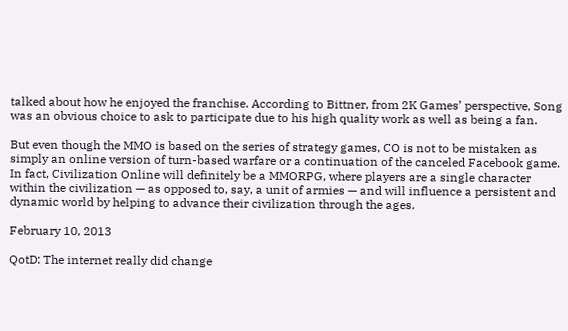talked about how he enjoyed the franchise. According to Bittner, from 2K Games’ perspective, Song was an obvious choice to ask to participate due to his high quality work as well as being a fan.

But even though the MMO is based on the series of strategy games, CO is not to be mistaken as simply an online version of turn-based warfare or a continuation of the canceled Facebook game. In fact, Civilization Online will definitely be a MMORPG, where players are a single character within the civilization — as opposed to, say, a unit of armies — and will influence a persistent and dynamic world by helping to advance their civilization through the ages.

February 10, 2013

QotD: The internet really did change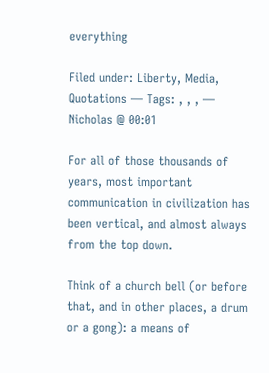everything

Filed under: Liberty, Media, Quotations — Tags: , , , — Nicholas @ 00:01

For all of those thousands of years, most important communication in civilization has been vertical, and almost always from the top down.

Think of a church bell (or before that, and in other places, a drum or a gong): a means of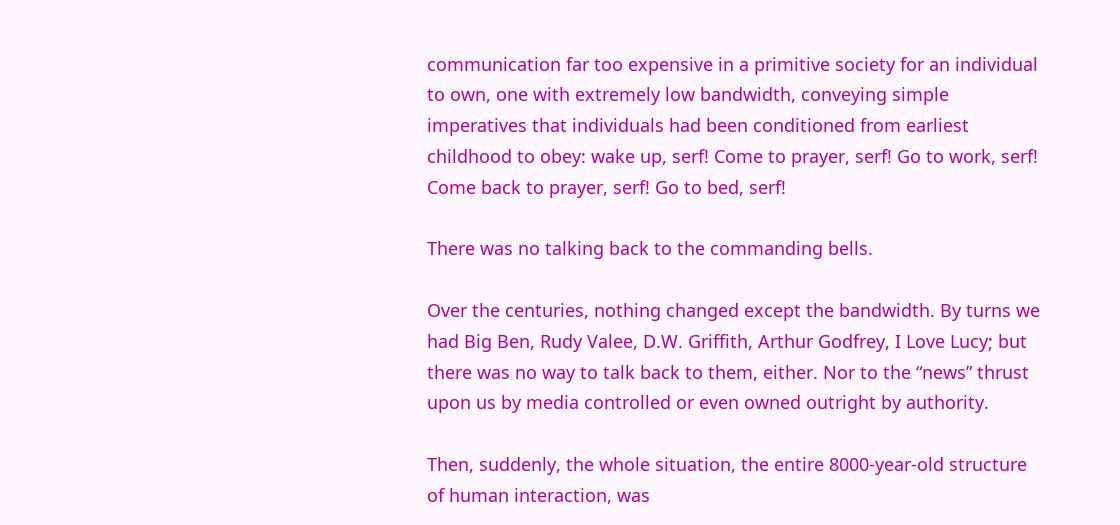communication far too expensive in a primitive society for an individual to own, one with extremely low bandwidth, conveying simple imperatives that individuals had been conditioned from earliest childhood to obey: wake up, serf! Come to prayer, serf! Go to work, serf! Come back to prayer, serf! Go to bed, serf!

There was no talking back to the commanding bells.

Over the centuries, nothing changed except the bandwidth. By turns we had Big Ben, Rudy Valee, D.W. Griffith, Arthur Godfrey, I Love Lucy; but there was no way to talk back to them, either. Nor to the “news” thrust upon us by media controlled or even owned outright by authority.

Then, suddenly, the whole situation, the entire 8000-year-old structure of human interaction, was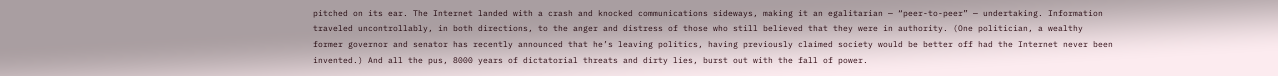pitched on its ear. The Internet landed with a crash and knocked communications sideways, making it an egalitarian — “peer-to-peer” — undertaking. Information traveled uncontrollably, in both directions, to the anger and distress of those who still believed that they were in authority. (One politician, a wealthy former governor and senator has recently announced that he’s leaving politics, having previously claimed society would be better off had the Internet never been invented.) And all the pus, 8000 years of dictatorial threats and dirty lies, burst out with the fall of power.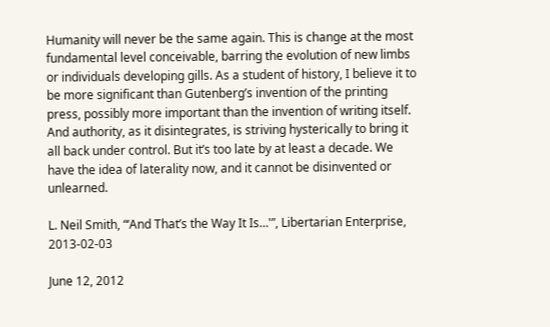Humanity will never be the same again. This is change at the most fundamental level conceivable, barring the evolution of new limbs or individuals developing gills. As a student of history, I believe it to be more significant than Gutenberg’s invention of the printing press, possibly more important than the invention of writing itself. And authority, as it disintegrates, is striving hysterically to bring it all back under control. But it’s too late by at least a decade. We have the idea of laterality now, and it cannot be disinvented or unlearned.

L. Neil Smith, “‘And That’s the Way It Is…'”, Libertarian Enterprise, 2013-02-03

June 12, 2012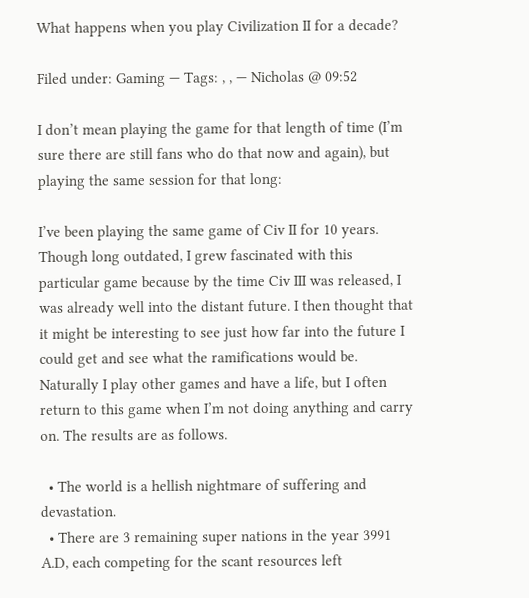What happens when you play Civilization II for a decade?

Filed under: Gaming — Tags: , , — Nicholas @ 09:52

I don’t mean playing the game for that length of time (I’m sure there are still fans who do that now and again), but playing the same session for that long:

I’ve been playing the same game of Civ II for 10 years. Though long outdated, I grew fascinated with this particular game because by the time Civ III was released, I was already well into the distant future. I then thought that it might be interesting to see just how far into the future I could get and see what the ramifications would be. Naturally I play other games and have a life, but I often return to this game when I’m not doing anything and carry on. The results are as follows.

  • The world is a hellish nightmare of suffering and devastation.
  • There are 3 remaining super nations in the year 3991 A.D, each competing for the scant resources left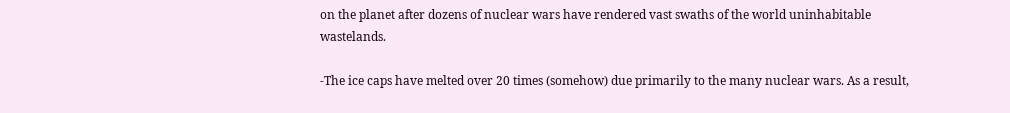on the planet after dozens of nuclear wars have rendered vast swaths of the world uninhabitable wastelands.

-The ice caps have melted over 20 times (somehow) due primarily to the many nuclear wars. As a result,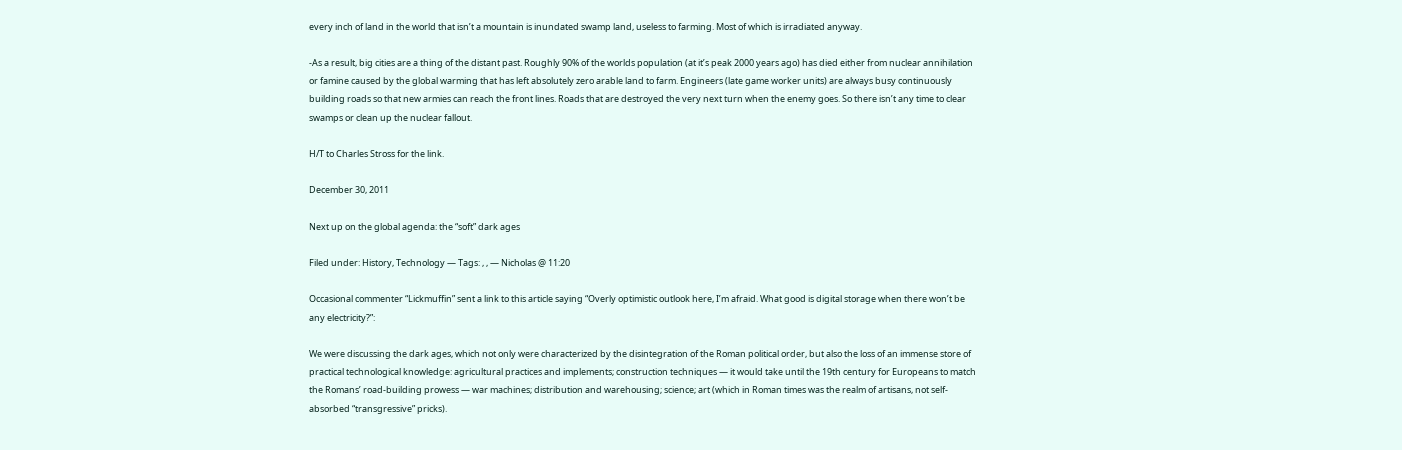every inch of land in the world that isn’t a mountain is inundated swamp land, useless to farming. Most of which is irradiated anyway.

-As a result, big cities are a thing of the distant past. Roughly 90% of the worlds population (at it’s peak 2000 years ago) has died either from nuclear annihilation or famine caused by the global warming that has left absolutely zero arable land to farm. Engineers (late game worker units) are always busy continuously building roads so that new armies can reach the front lines. Roads that are destroyed the very next turn when the enemy goes. So there isn’t any time to clear swamps or clean up the nuclear fallout.

H/T to Charles Stross for the link.

December 30, 2011

Next up on the global agenda: the “soft” dark ages

Filed under: History, Technology — Tags: , , — Nicholas @ 11:20

Occasional commenter “Lickmuffin” sent a link to this article saying “Overly optimistic outlook here, I’m afraid. What good is digital storage when there won’t be any electricity?”:

We were discussing the dark ages, which not only were characterized by the disintegration of the Roman political order, but also the loss of an immense store of practical technological knowledge: agricultural practices and implements; construction techniques — it would take until the 19th century for Europeans to match the Romans’ road-building prowess — war machines; distribution and warehousing; science; art (which in Roman times was the realm of artisans, not self-absorbed “transgressive” pricks).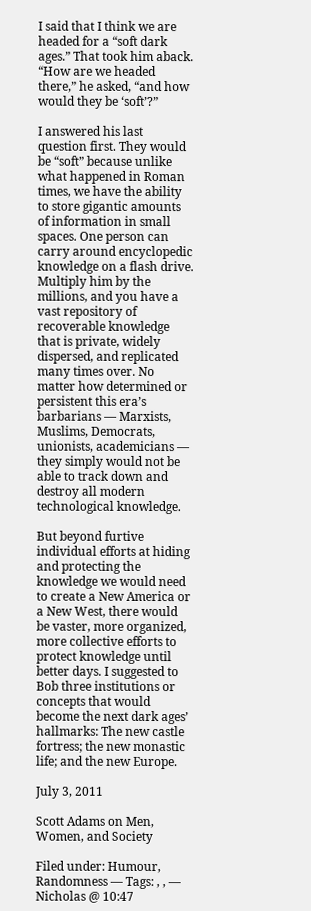I said that I think we are headed for a “soft dark ages.” That took him aback. “How are we headed there,” he asked, “and how would they be ‘soft’?”

I answered his last question first. They would be “soft” because unlike what happened in Roman times, we have the ability to store gigantic amounts of information in small spaces. One person can carry around encyclopedic knowledge on a flash drive. Multiply him by the millions, and you have a vast repository of recoverable knowledge that is private, widely dispersed, and replicated many times over. No matter how determined or persistent this era’s barbarians — Marxists, Muslims, Democrats, unionists, academicians — they simply would not be able to track down and destroy all modern technological knowledge.

But beyond furtive individual efforts at hiding and protecting the knowledge we would need to create a New America or a New West, there would be vaster, more organized, more collective efforts to protect knowledge until better days. I suggested to Bob three institutions or concepts that would become the next dark ages’ hallmarks: The new castle fortress; the new monastic life; and the new Europe.

July 3, 2011

Scott Adams on Men, Women, and Society

Filed under: Humour, Randomness — Tags: , , — Nicholas @ 10:47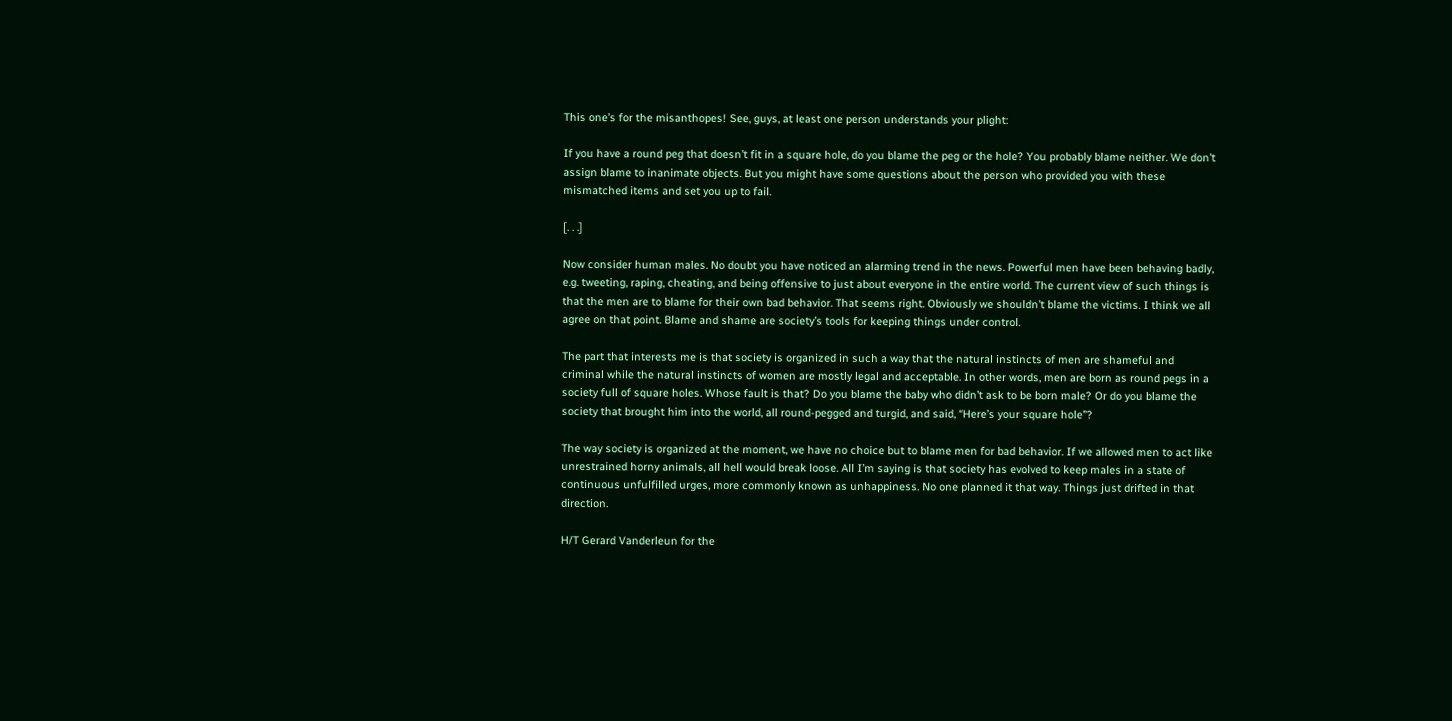This one’s for the misanthopes! See, guys, at least one person understands your plight:

If you have a round peg that doesn’t fit in a square hole, do you blame the peg or the hole? You probably blame neither. We don’t assign blame to inanimate objects. But you might have some questions about the person who provided you with these mismatched items and set you up to fail.

[. . .]

Now consider human males. No doubt you have noticed an alarming trend in the news. Powerful men have been behaving badly, e.g. tweeting, raping, cheating, and being offensive to just about everyone in the entire world. The current view of such things is that the men are to blame for their own bad behavior. That seems right. Obviously we shouldn’t blame the victims. I think we all agree on that point. Blame and shame are society’s tools for keeping things under control.

The part that interests me is that society is organized in such a way that the natural instincts of men are shameful and criminal while the natural instincts of women are mostly legal and acceptable. In other words, men are born as round pegs in a society full of square holes. Whose fault is that? Do you blame the baby who didn’t ask to be born male? Or do you blame the society that brought him into the world, all round-pegged and turgid, and said, “Here’s your square hole”?

The way society is organized at the moment, we have no choice but to blame men for bad behavior. If we allowed men to act like unrestrained horny animals, all hell would break loose. All I’m saying is that society has evolved to keep males in a state of continuous unfulfilled urges, more commonly known as unhappiness. No one planned it that way. Things just drifted in that direction.

H/T Gerard Vanderleun for the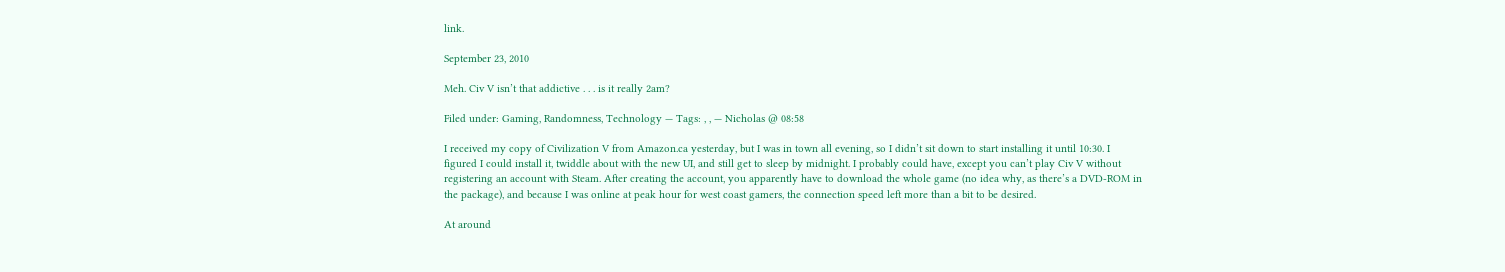link.

September 23, 2010

Meh. Civ V isn’t that addictive . . . is it really 2am?

Filed under: Gaming, Randomness, Technology — Tags: , , — Nicholas @ 08:58

I received my copy of Civilization V from Amazon.ca yesterday, but I was in town all evening, so I didn’t sit down to start installing it until 10:30. I figured I could install it, twiddle about with the new UI, and still get to sleep by midnight. I probably could have, except you can’t play Civ V without registering an account with Steam. After creating the account, you apparently have to download the whole game (no idea why, as there’s a DVD-ROM in the package), and because I was online at peak hour for west coast gamers, the connection speed left more than a bit to be desired.

At around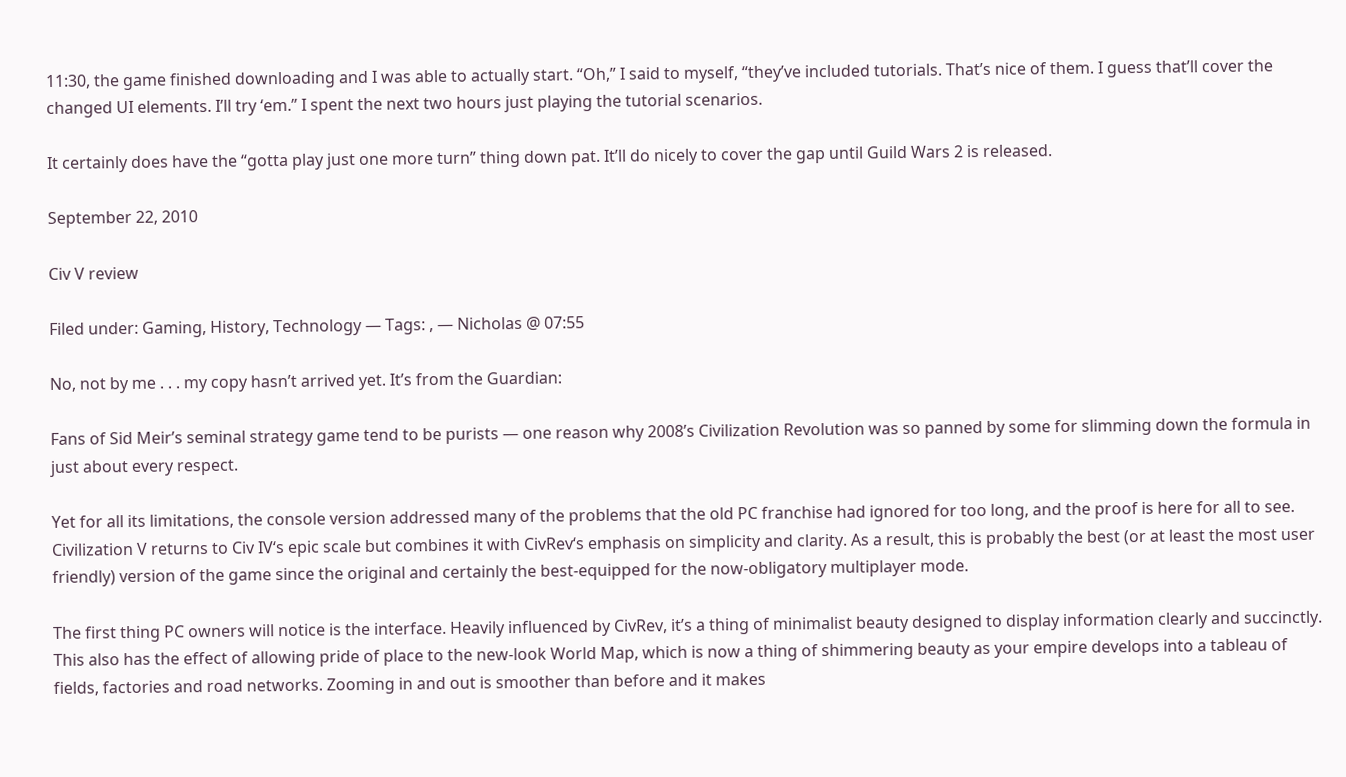11:30, the game finished downloading and I was able to actually start. “Oh,” I said to myself, “they’ve included tutorials. That’s nice of them. I guess that’ll cover the changed UI elements. I’ll try ‘em.” I spent the next two hours just playing the tutorial scenarios.

It certainly does have the “gotta play just one more turn” thing down pat. It’ll do nicely to cover the gap until Guild Wars 2 is released.

September 22, 2010

Civ V review

Filed under: Gaming, History, Technology — Tags: , — Nicholas @ 07:55

No, not by me . . . my copy hasn’t arrived yet. It’s from the Guardian:

Fans of Sid Meir’s seminal strategy game tend to be purists — one reason why 2008’s Civilization Revolution was so panned by some for slimming down the formula in just about every respect.

Yet for all its limitations, the console version addressed many of the problems that the old PC franchise had ignored for too long, and the proof is here for all to see. Civilization V returns to Civ IV‘s epic scale but combines it with CivRev‘s emphasis on simplicity and clarity. As a result, this is probably the best (or at least the most user friendly) version of the game since the original and certainly the best-equipped for the now-obligatory multiplayer mode.

The first thing PC owners will notice is the interface. Heavily influenced by CivRev, it’s a thing of minimalist beauty designed to display information clearly and succinctly. This also has the effect of allowing pride of place to the new-look World Map, which is now a thing of shimmering beauty as your empire develops into a tableau of fields, factories and road networks. Zooming in and out is smoother than before and it makes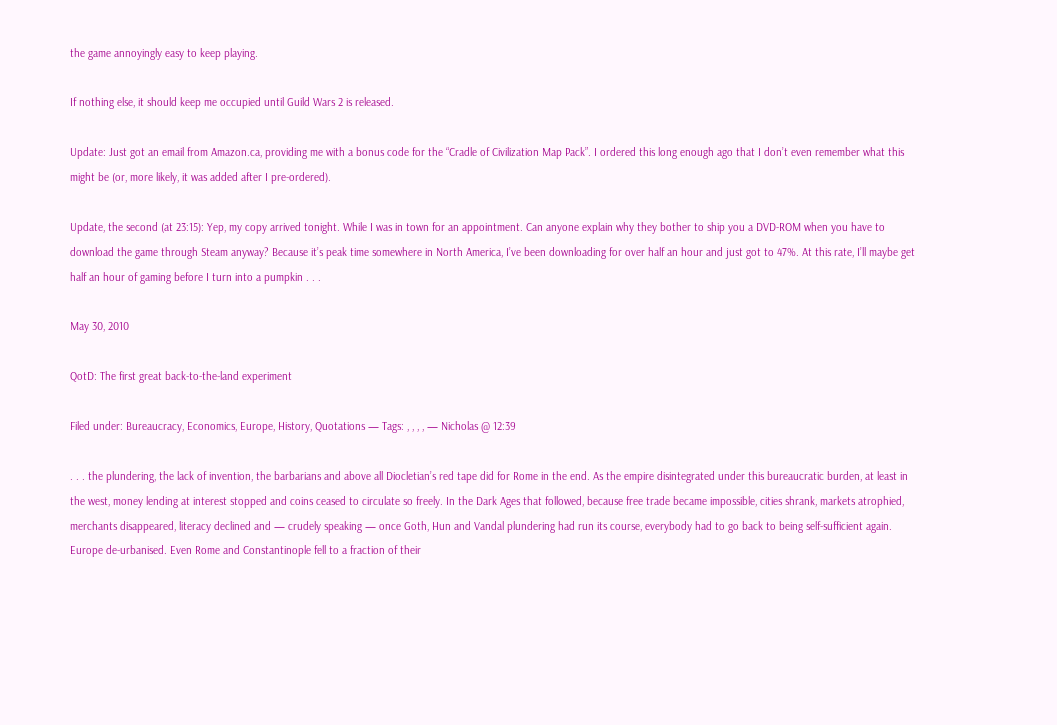the game annoyingly easy to keep playing.

If nothing else, it should keep me occupied until Guild Wars 2 is released.

Update: Just got an email from Amazon.ca, providing me with a bonus code for the “Cradle of Civilization Map Pack”. I ordered this long enough ago that I don’t even remember what this might be (or, more likely, it was added after I pre-ordered).

Update, the second (at 23:15): Yep, my copy arrived tonight. While I was in town for an appointment. Can anyone explain why they bother to ship you a DVD-ROM when you have to download the game through Steam anyway? Because it’s peak time somewhere in North America, I’ve been downloading for over half an hour and just got to 47%. At this rate, I’ll maybe get half an hour of gaming before I turn into a pumpkin . . .

May 30, 2010

QotD: The first great back-to-the-land experiment

Filed under: Bureaucracy, Economics, Europe, History, Quotations — Tags: , , , , — Nicholas @ 12:39

. . . the plundering, the lack of invention, the barbarians and above all Diocletian’s red tape did for Rome in the end. As the empire disintegrated under this bureaucratic burden, at least in the west, money lending at interest stopped and coins ceased to circulate so freely. In the Dark Ages that followed, because free trade became impossible, cities shrank, markets atrophied, merchants disappeared, literacy declined and — crudely speaking — once Goth, Hun and Vandal plundering had run its course, everybody had to go back to being self-sufficient again. Europe de-urbanised. Even Rome and Constantinople fell to a fraction of their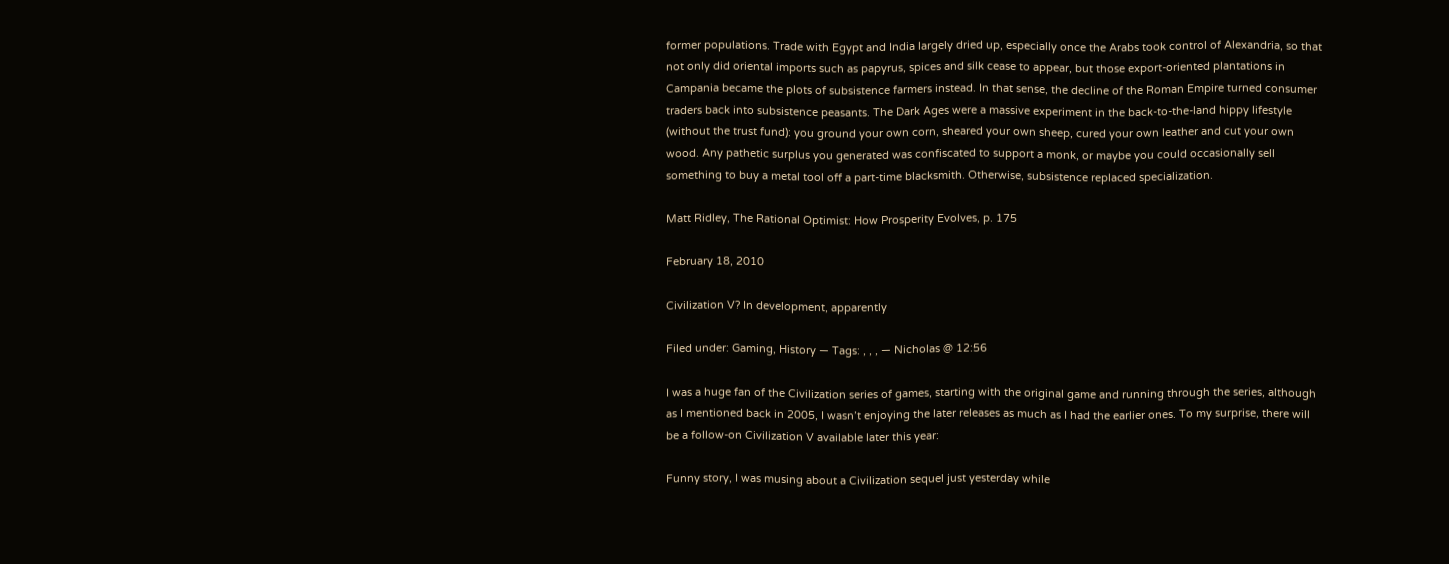former populations. Trade with Egypt and India largely dried up, especially once the Arabs took control of Alexandria, so that not only did oriental imports such as papyrus, spices and silk cease to appear, but those export-oriented plantations in Campania became the plots of subsistence farmers instead. In that sense, the decline of the Roman Empire turned consumer traders back into subsistence peasants. The Dark Ages were a massive experiment in the back-to-the-land hippy lifestyle (without the trust fund): you ground your own corn, sheared your own sheep, cured your own leather and cut your own wood. Any pathetic surplus you generated was confiscated to support a monk, or maybe you could occasionally sell something to buy a metal tool off a part-time blacksmith. Otherwise, subsistence replaced specialization.

Matt Ridley, The Rational Optimist: How Prosperity Evolves, p. 175

February 18, 2010

Civilization V? In development, apparently

Filed under: Gaming, History — Tags: , , , — Nicholas @ 12:56

I was a huge fan of the Civilization series of games, starting with the original game and running through the series, although as I mentioned back in 2005, I wasn’t enjoying the later releases as much as I had the earlier ones. To my surprise, there will be a follow-on Civilization V available later this year:

Funny story, I was musing about a Civilization sequel just yesterday while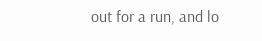out for a run, and lo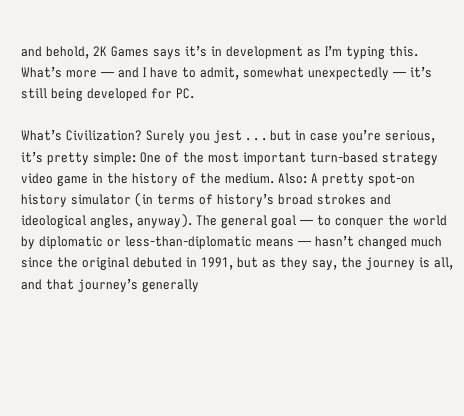and behold, 2K Games says it’s in development as I’m typing this. What’s more — and I have to admit, somewhat unexpectedly — it’s still being developed for PC.

What’s Civilization? Surely you jest . . . but in case you’re serious, it’s pretty simple: One of the most important turn-based strategy video game in the history of the medium. Also: A pretty spot-on history simulator (in terms of history’s broad strokes and ideological angles, anyway). The general goal — to conquer the world by diplomatic or less-than-diplomatic means — hasn’t changed much since the original debuted in 1991, but as they say, the journey is all, and that journey’s generally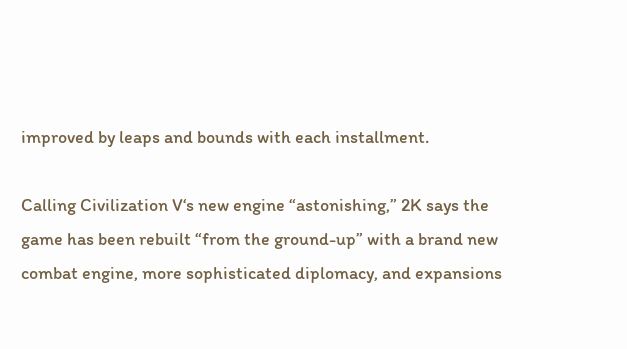improved by leaps and bounds with each installment.

Calling Civilization V‘s new engine “astonishing,” 2K says the game has been rebuilt “from the ground-up” with a brand new combat engine, more sophisticated diplomacy, and expansions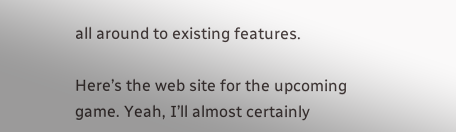all around to existing features.

Here’s the web site for the upcoming game. Yeah, I’ll almost certainly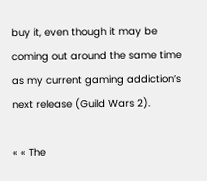buy it, even though it may be coming out around the same time as my current gaming addiction’s next release (Guild Wars 2).

« « The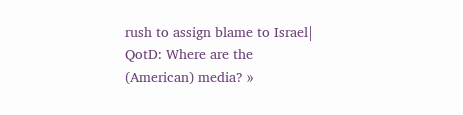rush to assign blame to Israel| QotD: Where are the (American) media? »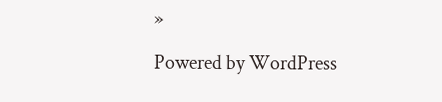»

Powered by WordPress